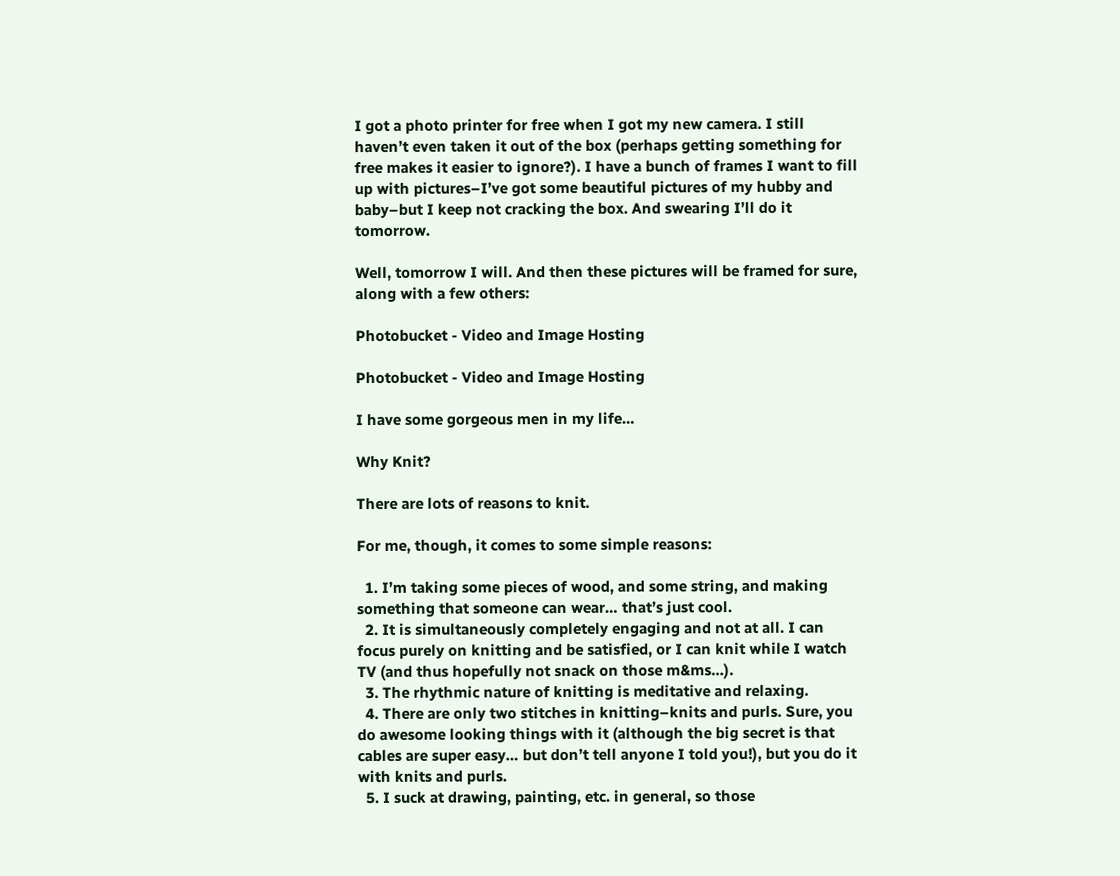I got a photo printer for free when I got my new camera. I still haven’t even taken it out of the box (perhaps getting something for free makes it easier to ignore?). I have a bunch of frames I want to fill up with pictures–I’ve got some beautiful pictures of my hubby and baby–but I keep not cracking the box. And swearing I’ll do it tomorrow.

Well, tomorrow I will. And then these pictures will be framed for sure, along with a few others:

Photobucket - Video and Image Hosting

Photobucket - Video and Image Hosting

I have some gorgeous men in my life…

Why Knit?

There are lots of reasons to knit.

For me, though, it comes to some simple reasons:

  1. I’m taking some pieces of wood, and some string, and making something that someone can wear… that’s just cool.
  2. It is simultaneously completely engaging and not at all. I can focus purely on knitting and be satisfied, or I can knit while I watch TV (and thus hopefully not snack on those m&ms…).
  3. The rhythmic nature of knitting is meditative and relaxing.
  4. There are only two stitches in knitting–knits and purls. Sure, you do awesome looking things with it (although the big secret is that cables are super easy… but don’t tell anyone I told you!), but you do it with knits and purls.
  5. I suck at drawing, painting, etc. in general, so those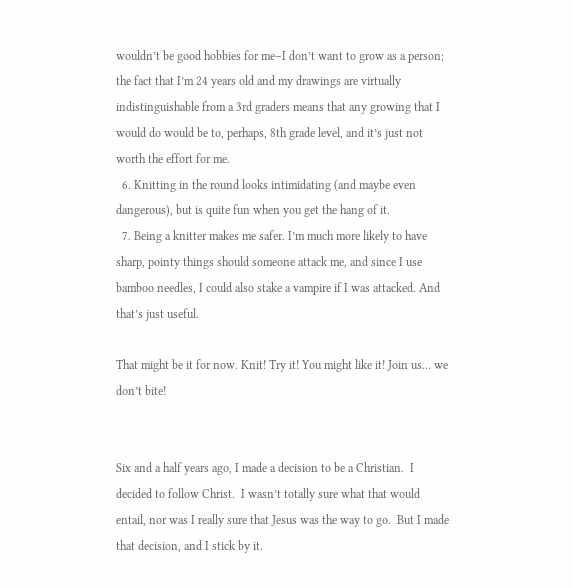wouldn’t be good hobbies for me–I don’t want to grow as a person; the fact that I’m 24 years old and my drawings are virtually indistinguishable from a 3rd graders means that any growing that I would do would be to, perhaps, 8th grade level, and it’s just not worth the effort for me.
  6. Knitting in the round looks intimidating (and maybe even dangerous), but is quite fun when you get the hang of it.
  7. Being a knitter makes me safer. I’m much more likely to have sharp, pointy things should someone attack me, and since I use bamboo needles, I could also stake a vampire if I was attacked. And that’s just useful.

That might be it for now. Knit! Try it! You might like it! Join us… we don’t bite!


Six and a half years ago, I made a decision to be a Christian.  I decided to follow Christ.  I wasn’t totally sure what that would entail, nor was I really sure that Jesus was the way to go.  But I made that decision, and I stick by it.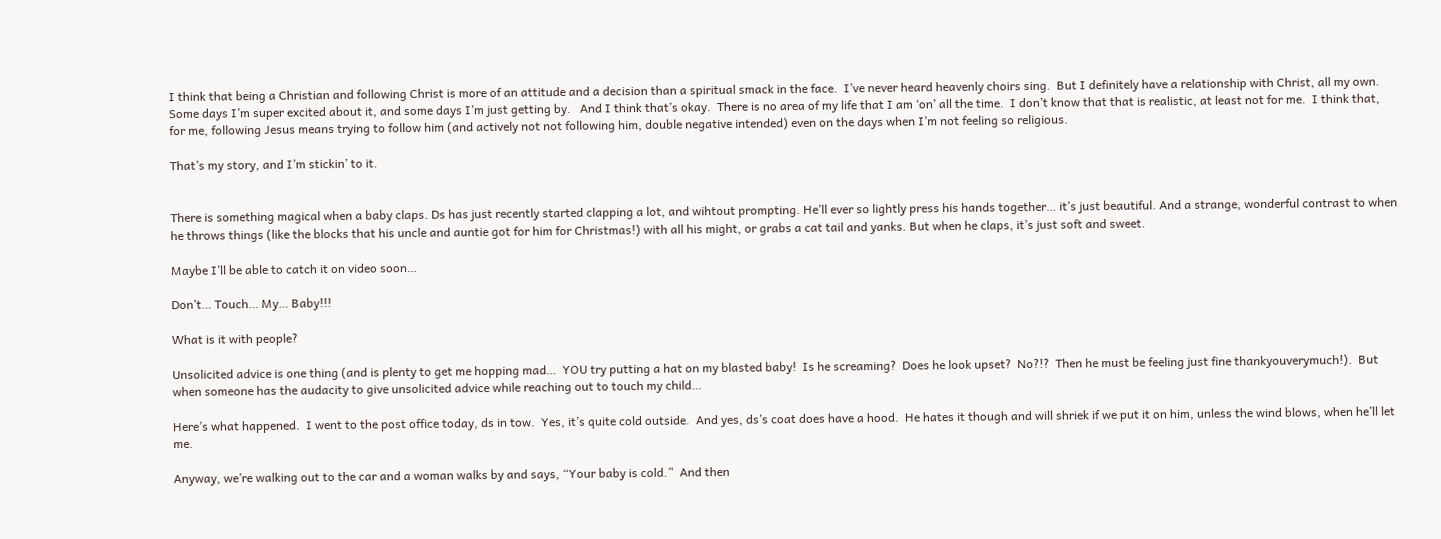I think that being a Christian and following Christ is more of an attitude and a decision than a spiritual smack in the face.  I’ve never heard heavenly choirs sing.  But I definitely have a relationship with Christ, all my own.  Some days I’m super excited about it, and some days I’m just getting by.   And I think that’s okay.  There is no area of my life that I am ‘on’ all the time.  I don’t know that that is realistic, at least not for me.  I think that, for me, following Jesus means trying to follow him (and actively not not following him, double negative intended) even on the days when I’m not feeling so religious.

That’s my story, and I’m stickin’ to it.


There is something magical when a baby claps. Ds has just recently started clapping a lot, and wihtout prompting. He’ll ever so lightly press his hands together… it’s just beautiful. And a strange, wonderful contrast to when he throws things (like the blocks that his uncle and auntie got for him for Christmas!) with all his might, or grabs a cat tail and yanks. But when he claps, it’s just soft and sweet.

Maybe I’ll be able to catch it on video soon…

Don’t… Touch… My… Baby!!!

What is it with people?

Unsolicited advice is one thing (and is plenty to get me hopping mad…  YOU try putting a hat on my blasted baby!  Is he screaming?  Does he look upset?  No?!?  Then he must be feeling just fine thankyouverymuch!).  But when someone has the audacity to give unsolicited advice while reaching out to touch my child…

Here’s what happened.  I went to the post office today, ds in tow.  Yes, it’s quite cold outside.  And yes, ds’s coat does have a hood.  He hates it though and will shriek if we put it on him, unless the wind blows, when he’ll let me.

Anyway, we’re walking out to the car and a woman walks by and says, “Your baby is cold.”  And then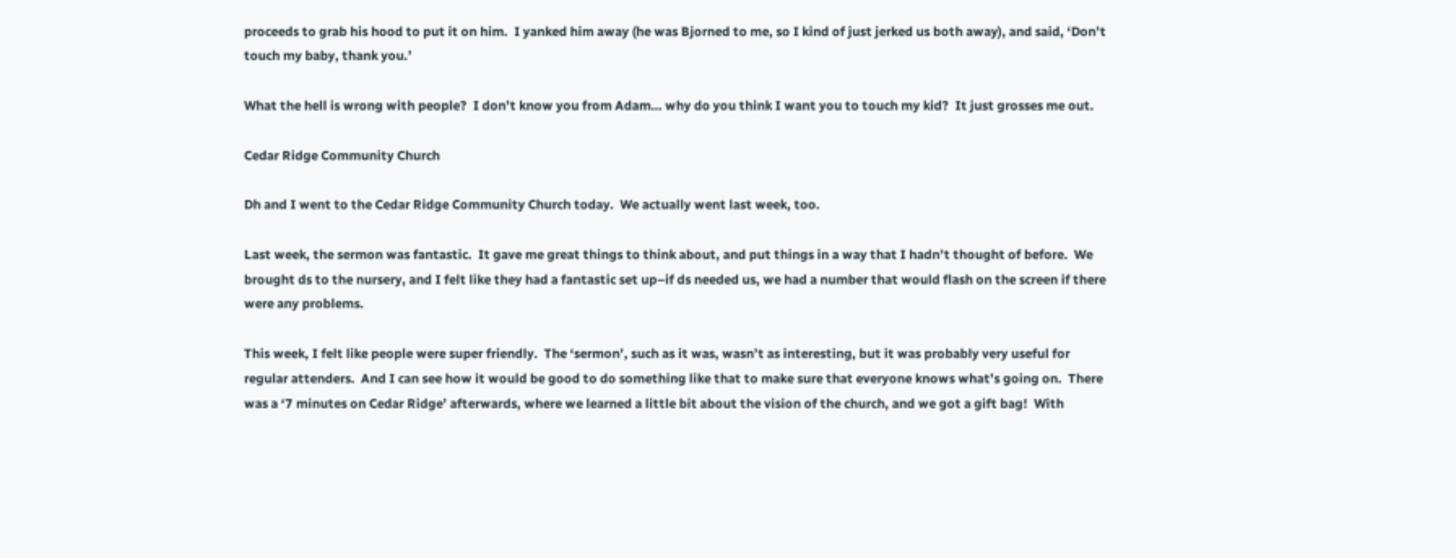proceeds to grab his hood to put it on him.  I yanked him away (he was Bjorned to me, so I kind of just jerked us both away), and said, ‘Don’t touch my baby, thank you.’

What the hell is wrong with people?  I don’t know you from Adam… why do you think I want you to touch my kid?  It just grosses me out.

Cedar Ridge Community Church

Dh and I went to the Cedar Ridge Community Church today.  We actually went last week, too.

Last week, the sermon was fantastic.  It gave me great things to think about, and put things in a way that I hadn’t thought of before.  We brought ds to the nursery, and I felt like they had a fantastic set up–if ds needed us, we had a number that would flash on the screen if there were any problems.

This week, I felt like people were super friendly.  The ‘sermon’, such as it was, wasn’t as interesting, but it was probably very useful for regular attenders.  And I can see how it would be good to do something like that to make sure that everyone knows what’s going on.  There was a ‘7 minutes on Cedar Ridge’ afterwards, where we learned a little bit about the vision of the church, and we got a gift bag!  With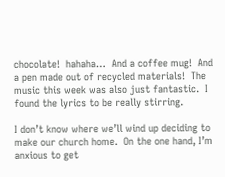chocolate!  hahaha…  And a coffee mug!  And a pen made out of recycled materials!  The music this week was also just fantastic.  I found the lyrics to be really stirring.

I don’t know where we’ll wind up deciding to make our church home.  On the one hand, I’m anxious to get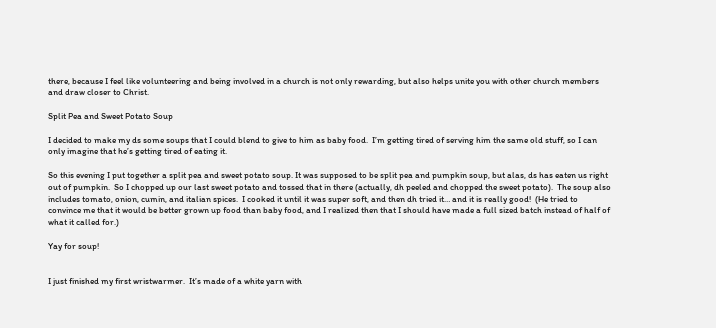there, because I feel like volunteering and being involved in a church is not only rewarding, but also helps unite you with other church members and draw closer to Christ.

Split Pea and Sweet Potato Soup

I decided to make my ds some soups that I could blend to give to him as baby food.  I’m getting tired of serving him the same old stuff, so I can only imagine that he’s getting tired of eating it.

So this evening I put together a split pea and sweet potato soup. It was supposed to be split pea and pumpkin soup, but alas, ds has eaten us right out of pumpkin.  So I chopped up our last sweet potato and tossed that in there (actually, dh peeled and chopped the sweet potato).  The soup also includes tomato, onion, cumin, and italian spices.  I cooked it until it was super soft, and then dh tried it… and it is really good!  (He tried to convince me that it would be better grown up food than baby food, and I realized then that I should have made a full sized batch instead of half of what it called for.)

Yay for soup!


I just finished my first wristwarmer.  It’s made of a white yarn with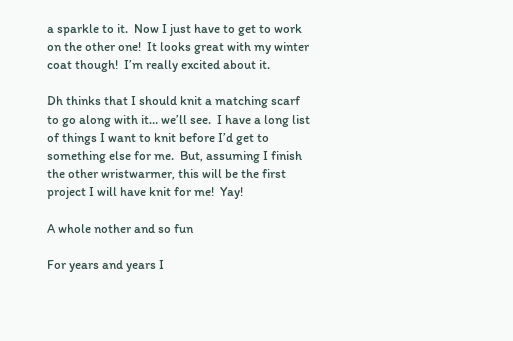a sparkle to it.  Now I just have to get to work on the other one!  It looks great with my winter coat though!  I’m really excited about it.

Dh thinks that I should knit a matching scarf to go along with it… we’ll see.  I have a long list of things I want to knit before I’d get to something else for me.  But, assuming I finish the other wristwarmer, this will be the first project I will have knit for me!  Yay!

A whole nother and so fun

For years and years I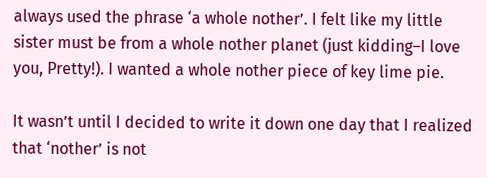always used the phrase ‘a whole nother’. I felt like my little sister must be from a whole nother planet (just kidding–I love you, Pretty!). I wanted a whole nother piece of key lime pie.

It wasn’t until I decided to write it down one day that I realized that ‘nother’ is not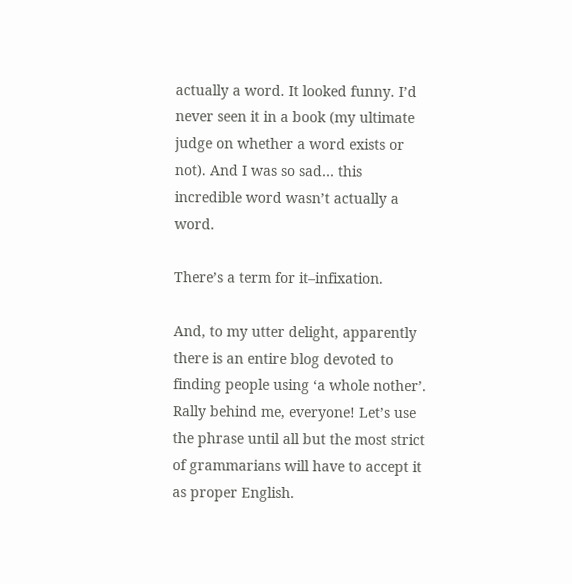actually a word. It looked funny. I’d never seen it in a book (my ultimate judge on whether a word exists or not). And I was so sad… this incredible word wasn’t actually a word.

There’s a term for it–infixation.

And, to my utter delight, apparently there is an entire blog devoted to finding people using ‘a whole nother’. Rally behind me, everyone! Let’s use the phrase until all but the most strict of grammarians will have to accept it as proper English.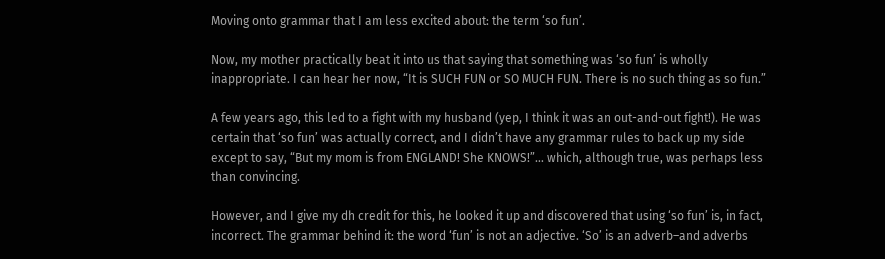Moving onto grammar that I am less excited about: the term ‘so fun’.

Now, my mother practically beat it into us that saying that something was ‘so fun’ is wholly inappropriate. I can hear her now, “It is SUCH FUN or SO MUCH FUN. There is no such thing as so fun.”

A few years ago, this led to a fight with my husband (yep, I think it was an out-and-out fight!). He was certain that ‘so fun’ was actually correct, and I didn’t have any grammar rules to back up my side except to say, “But my mom is from ENGLAND! She KNOWS!”… which, although true, was perhaps less than convincing.

However, and I give my dh credit for this, he looked it up and discovered that using ‘so fun’ is, in fact, incorrect. The grammar behind it: the word ‘fun’ is not an adjective. ‘So’ is an adverb–and adverbs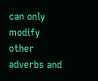can only modify other adverbs and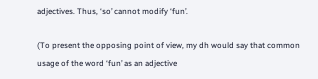adjectives. Thus, ‘so’ cannot modify ‘fun’.

(To present the opposing point of view, my dh would say that common usage of the word ‘fun’ as an adjective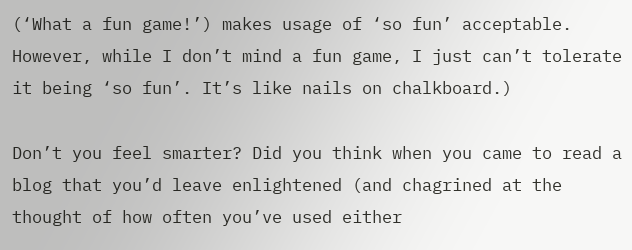(‘What a fun game!’) makes usage of ‘so fun’ acceptable. However, while I don’t mind a fun game, I just can’t tolerate it being ‘so fun’. It’s like nails on chalkboard.)

Don’t you feel smarter? Did you think when you came to read a blog that you’d leave enlightened (and chagrined at the thought of how often you’ve used either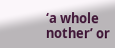‘a whole nother’ or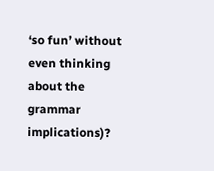‘so fun’ without even thinking about the grammar implications)?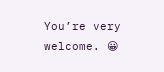You’re very welcome. 😀